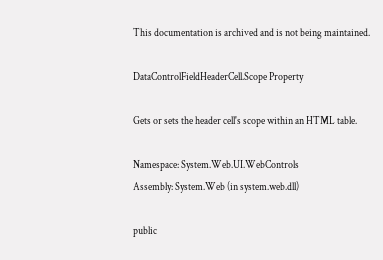This documentation is archived and is not being maintained.

DataControlFieldHeaderCell.Scope Property

Gets or sets the header cell's scope within an HTML table.

Namespace: System.Web.UI.WebControls
Assembly: System.Web (in system.web.dll)

public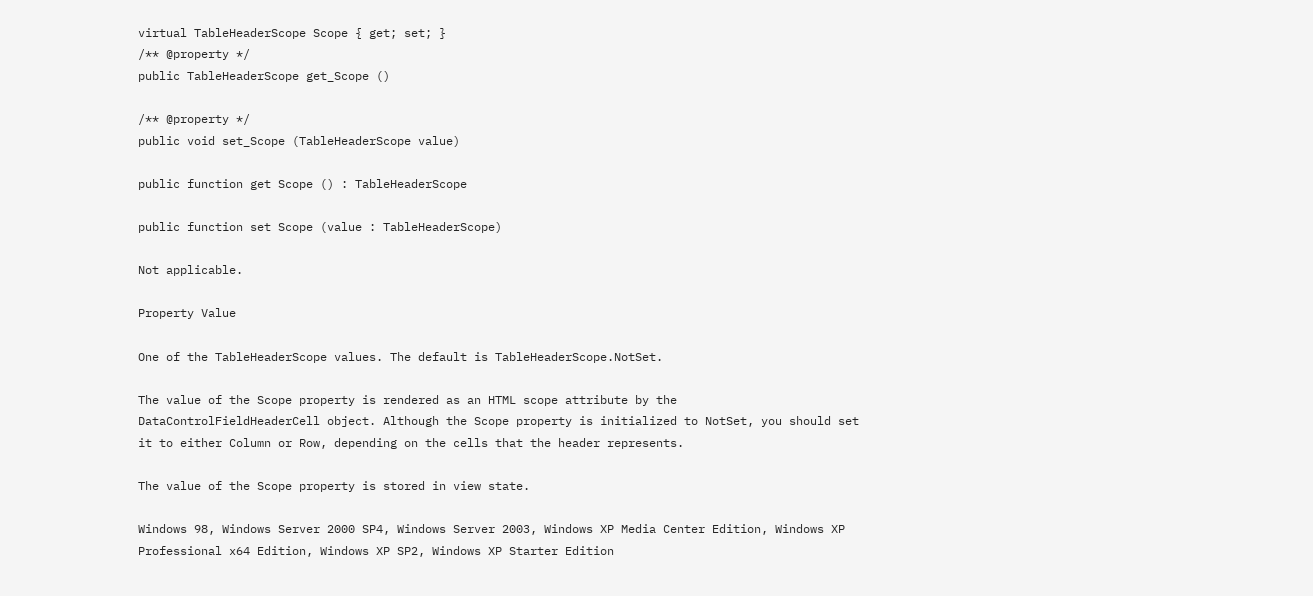virtual TableHeaderScope Scope { get; set; }
/** @property */
public TableHeaderScope get_Scope ()

/** @property */
public void set_Scope (TableHeaderScope value)

public function get Scope () : TableHeaderScope

public function set Scope (value : TableHeaderScope)

Not applicable.

Property Value

One of the TableHeaderScope values. The default is TableHeaderScope.NotSet.

The value of the Scope property is rendered as an HTML scope attribute by the DataControlFieldHeaderCell object. Although the Scope property is initialized to NotSet, you should set it to either Column or Row, depending on the cells that the header represents.

The value of the Scope property is stored in view state.

Windows 98, Windows Server 2000 SP4, Windows Server 2003, Windows XP Media Center Edition, Windows XP Professional x64 Edition, Windows XP SP2, Windows XP Starter Edition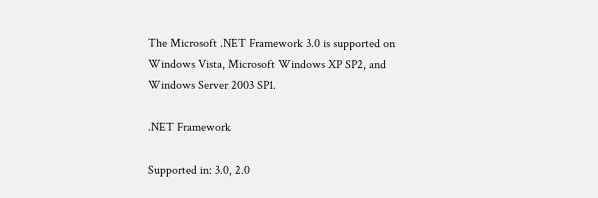The Microsoft .NET Framework 3.0 is supported on Windows Vista, Microsoft Windows XP SP2, and Windows Server 2003 SP1.

.NET Framework

Supported in: 3.0, 2.0